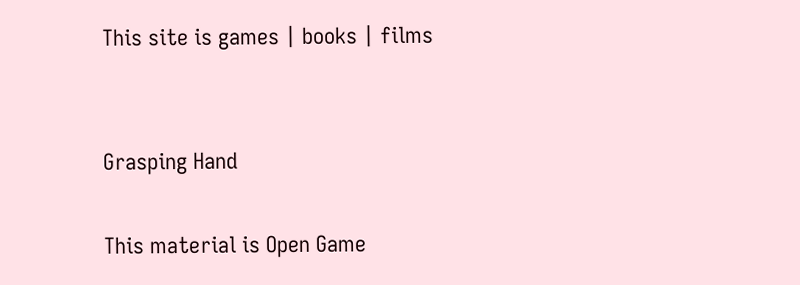This site is games | books | films


Grasping Hand

This material is Open Game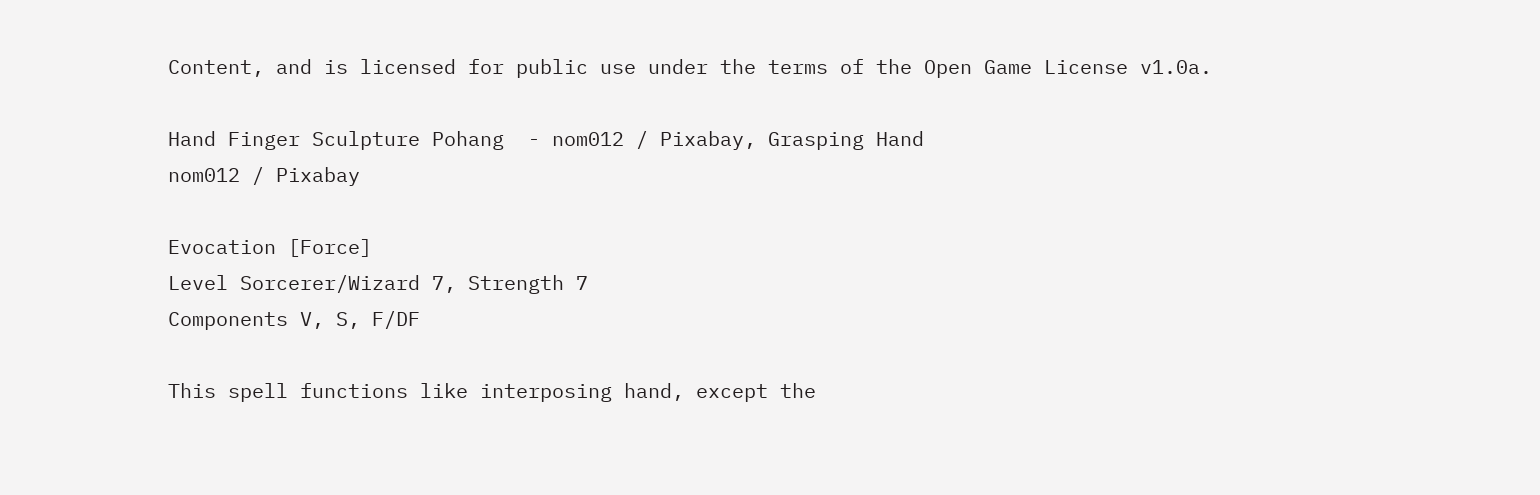Content, and is licensed for public use under the terms of the Open Game License v1.0a.

Hand Finger Sculpture Pohang  - nom012 / Pixabay, Grasping Hand
nom012 / Pixabay

Evocation [Force]
Level Sorcerer/Wizard 7, Strength 7
Components V, S, F/DF

This spell functions like interposing hand, except the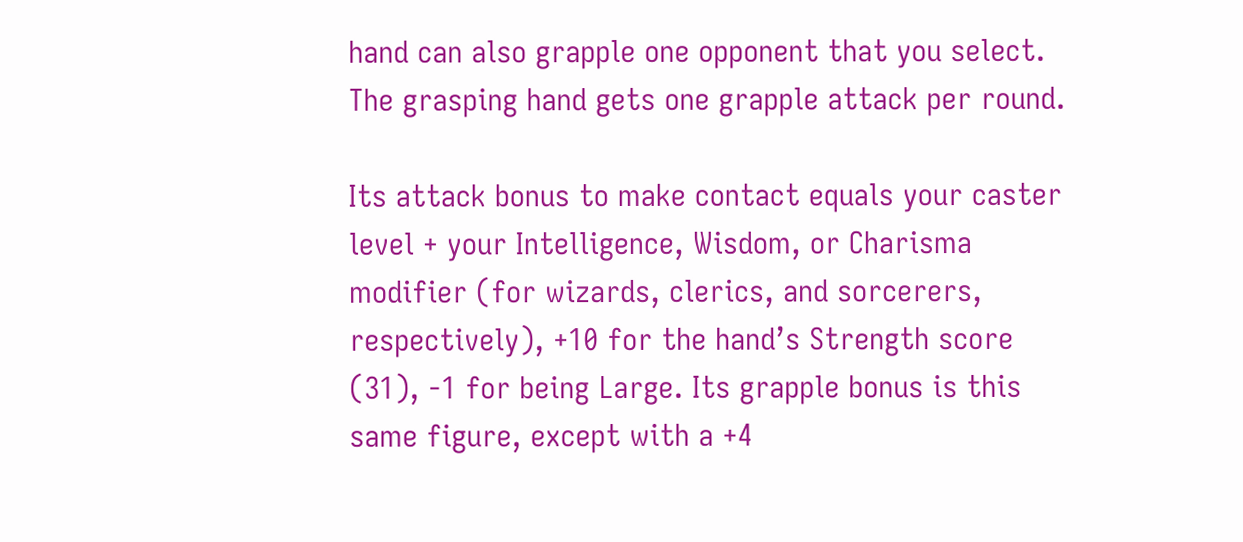hand can also grapple one opponent that you select. The grasping hand gets one grapple attack per round.

Its attack bonus to make contact equals your caster level + your Intelligence, Wisdom, or Charisma modifier (for wizards, clerics, and sorcerers, respectively), +10 for the hand’s Strength score (31), -1 for being Large. Its grapple bonus is this same figure, except with a +4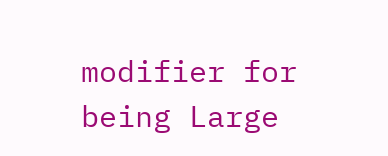modifier for being Large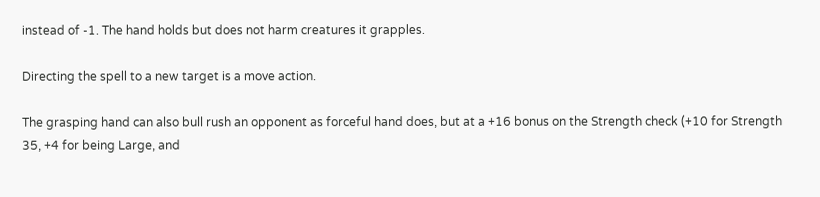instead of -1. The hand holds but does not harm creatures it grapples.

Directing the spell to a new target is a move action.

The grasping hand can also bull rush an opponent as forceful hand does, but at a +16 bonus on the Strength check (+10 for Strength 35, +4 for being Large, and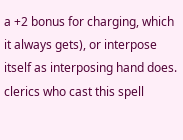a +2 bonus for charging, which it always gets), or interpose itself as interposing hand does. clerics who cast this spell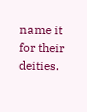name it for their deities.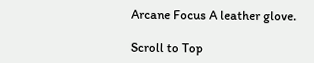Arcane Focus A leather glove.

Scroll to Top